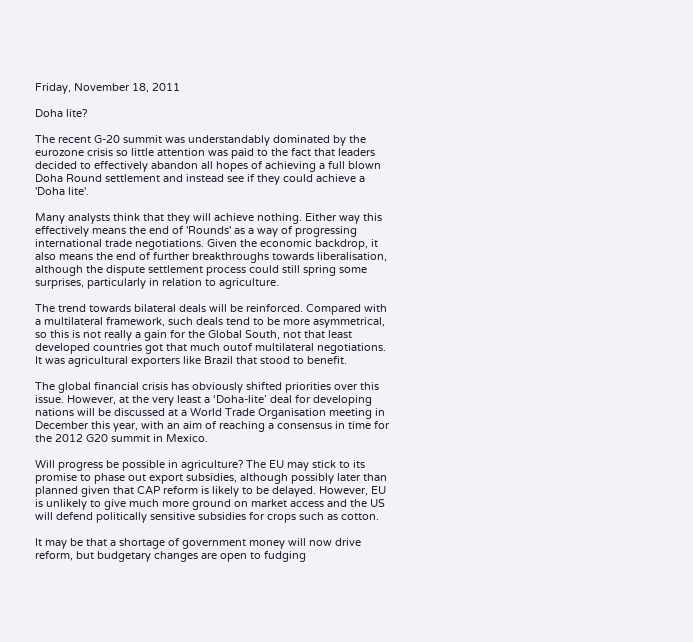Friday, November 18, 2011

Doha lite?

The recent G-20 summit was understandably dominated by the eurozone crisis so little attention was paid to the fact that leaders decided to effectively abandon all hopes of achieving a full blown Doha Round settlement and instead see if they could achieve a 'Doha lite'.

Many analysts think that they will achieve nothing. Either way this effectively means the end of 'Rounds' as a way of progressing international trade negotiations. Given the economic backdrop, it also means the end of further breakthroughs towards liberalisation, although the dispute settlement process could still spring some surprises, particularly in relation to agriculture.

The trend towards bilateral deals will be reinforced. Compared with a multilateral framework, such deals tend to be more asymmetrical, so this is not really a gain for the Global South, not that least developed countries got that much outof multilateral negotiations. It was agricultural exporters like Brazil that stood to benefit.

The global financial crisis has obviously shifted priorities over this issue. However, at the very least a ‘Doha-lite’ deal for developing nations will be discussed at a World Trade Organisation meeting in December this year, with an aim of reaching a consensus in time for the 2012 G20 summit in Mexico.

Will progress be possible in agriculture? The EU may stick to its promise to phase out export subsidies, although possibly later than planned given that CAP reform is likely to be delayed. However, EU is unlikely to give much more ground on market access and the US will defend politically sensitive subsidies for crops such as cotton.

It may be that a shortage of government money will now drive reform, but budgetary changes are open to fudging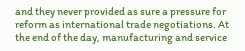and they never provided as sure a pressure for reform as international trade negotiations. At the end of the day, manufacturing and service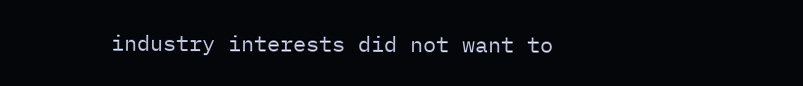industry interests did not want to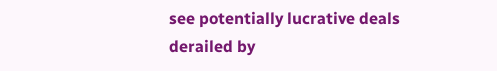see potentially lucrative deals derailed by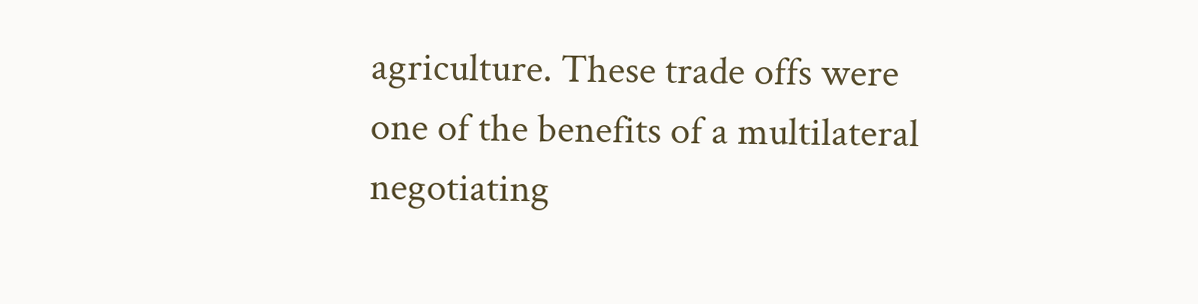agriculture. These trade offs were one of the benefits of a multilateral negotiating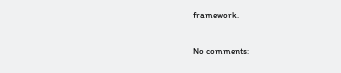framework.

No comments: